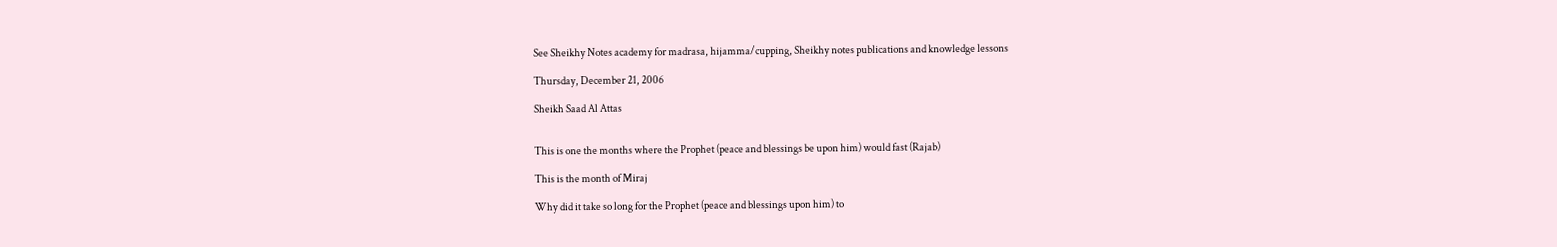See Sheikhy Notes academy for madrasa, hijamma/cupping, Sheikhy notes publications and knowledge lessons

Thursday, December 21, 2006

Sheikh Saad Al Attas


This is one the months where the Prophet (peace and blessings be upon him) would fast (Rajab)

This is the month of Miraj

Why did it take so long for the Prophet (peace and blessings upon him) to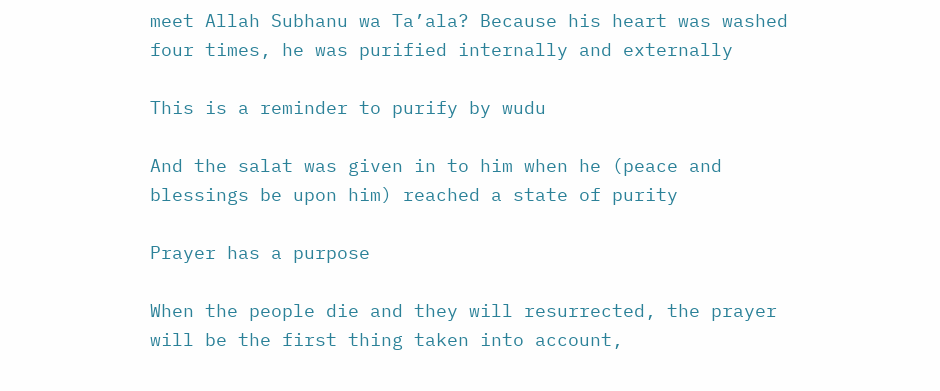meet Allah Subhanu wa Ta’ala? Because his heart was washed four times, he was purified internally and externally

This is a reminder to purify by wudu

And the salat was given in to him when he (peace and blessings be upon him) reached a state of purity

Prayer has a purpose

When the people die and they will resurrected, the prayer will be the first thing taken into account,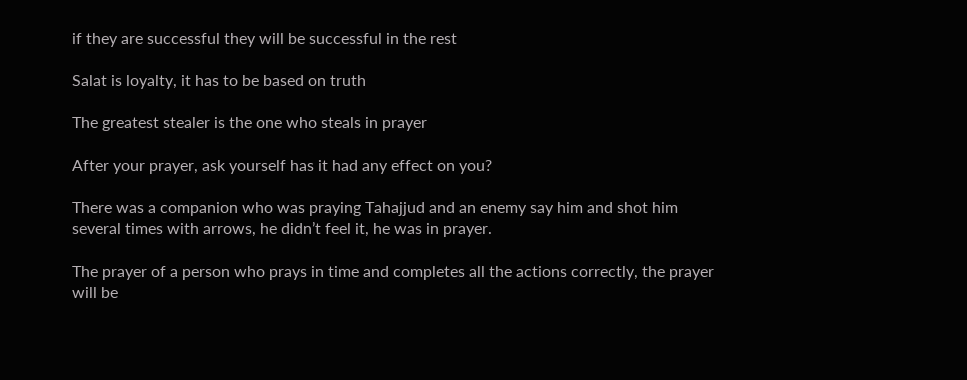if they are successful they will be successful in the rest

Salat is loyalty, it has to be based on truth

The greatest stealer is the one who steals in prayer

After your prayer, ask yourself has it had any effect on you?

There was a companion who was praying Tahajjud and an enemy say him and shot him several times with arrows, he didn’t feel it, he was in prayer.

The prayer of a person who prays in time and completes all the actions correctly, the prayer will be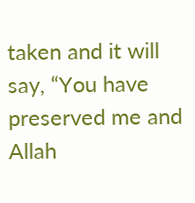taken and it will say, “You have preserved me and Allah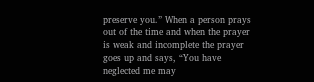preserve you.” When a person prays out of the time and when the prayer is weak and incomplete the prayer goes up and says, “You have neglected me may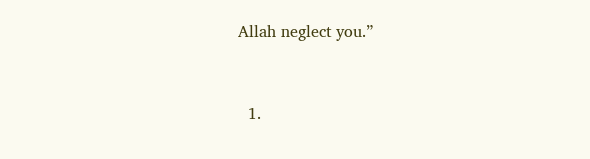Allah neglect you.”


  1.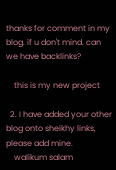thanks for comment in my blog. if u don't mind. can we have backlinks?

    this is my new project

  2. I have added your other blog onto sheikhy links, please add mine.
    walikum salam